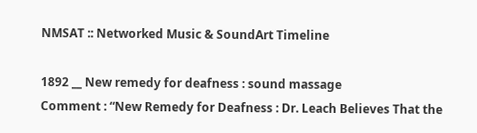NMSAT :: Networked Music & SoundArt Timeline

1892 __ New remedy for deafness : sound massage
Comment : “New Remedy for Deafness : Dr. Leach Believes That the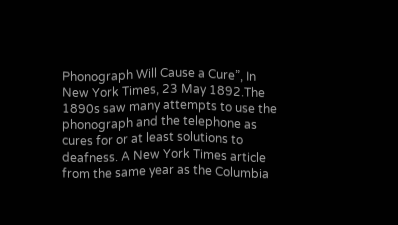Phonograph Will Cause a Cure”, In New York Times, 23 May 1892.The 1890s saw many attempts to use the phonograph and the telephone as cures for or at least solutions to deafness. A New York Times article from the same year as the Columbia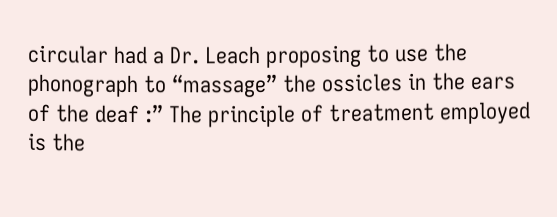circular had a Dr. Leach proposing to use the phonograph to “massage” the ossicles in the ears of the deaf :” The principle of treatment employed is the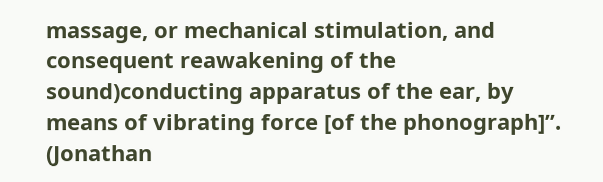massage, or mechanical stimulation, and consequent reawakening of the sound)conducting apparatus of the ear, by means of vibrating force [of the phonograph]”. (Jonathan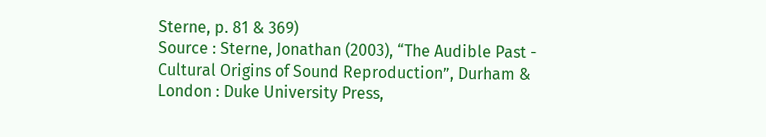Sterne, p. 81 & 369)
Source : Sterne, Jonathan (2003), “The Audible Past - Cultural Origins of Sound Reproduction”, Durham & London : Duke University Press,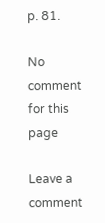p. 81.

No comment for this page

Leave a comment